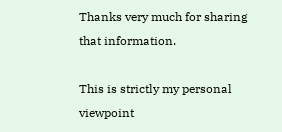Thanks very much for sharing that information.

This is strictly my personal viewpoint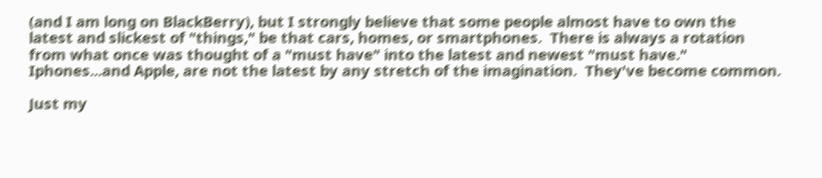(and I am long on BlackBerry), but I strongly believe that some people almost have to own the latest and slickest of "things," be that cars, homes, or smartphones.  There is always a rotation from what once was thought of a "must have" into the latest and newest "must have."  Iphones...and Apple, are not the latest by any stretch of the imagination.  They've become common.

Just my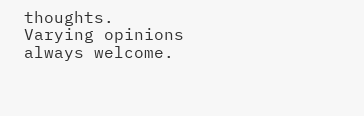thoughts.  Varying opinions always welcome.